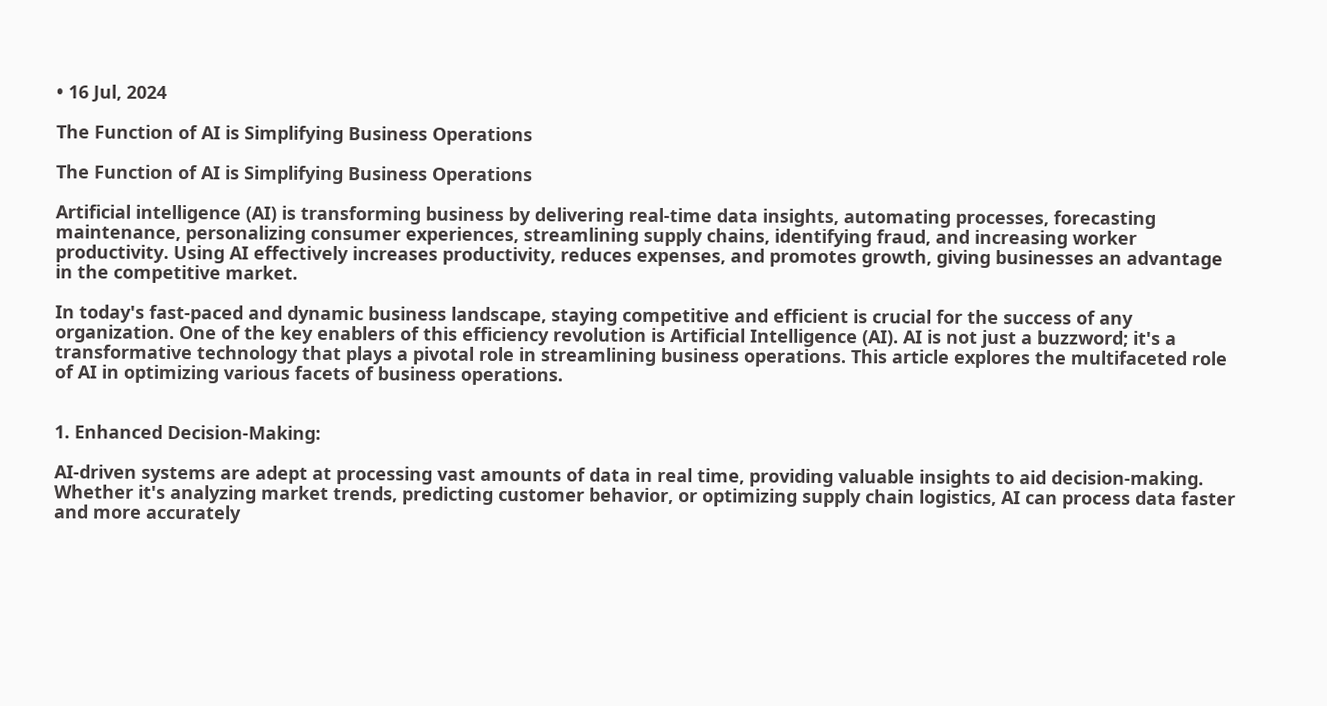• 16 Jul, 2024

The Function of AI is Simplifying Business Operations

The Function of AI is Simplifying Business Operations

Artificial intelligence (AI) is transforming business by delivering real-time data insights, automating processes, forecasting maintenance, personalizing consumer experiences, streamlining supply chains, identifying fraud, and increasing worker productivity. Using AI effectively increases productivity, reduces expenses, and promotes growth, giving businesses an advantage in the competitive market.

In today's fast-paced and dynamic business landscape, staying competitive and efficient is crucial for the success of any organization. One of the key enablers of this efficiency revolution is Artificial Intelligence (AI). AI is not just a buzzword; it's a transformative technology that plays a pivotal role in streamlining business operations. This article explores the multifaceted role of AI in optimizing various facets of business operations.


1. Enhanced Decision-Making:

AI-driven systems are adept at processing vast amounts of data in real time, providing valuable insights to aid decision-making. Whether it's analyzing market trends, predicting customer behavior, or optimizing supply chain logistics, AI can process data faster and more accurately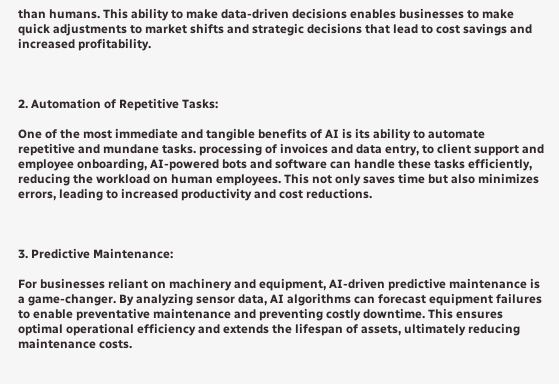than humans. This ability to make data-driven decisions enables businesses to make quick adjustments to market shifts and strategic decisions that lead to cost savings and increased profitability.



2. Automation of Repetitive Tasks:

One of the most immediate and tangible benefits of AI is its ability to automate repetitive and mundane tasks. processing of invoices and data entry, to client support and employee onboarding, AI-powered bots and software can handle these tasks efficiently, reducing the workload on human employees. This not only saves time but also minimizes errors, leading to increased productivity and cost reductions.



3. Predictive Maintenance:

For businesses reliant on machinery and equipment, AI-driven predictive maintenance is a game-changer. By analyzing sensor data, AI algorithms can forecast equipment failures to enable preventative maintenance and preventing costly downtime. This ensures optimal operational efficiency and extends the lifespan of assets, ultimately reducing maintenance costs.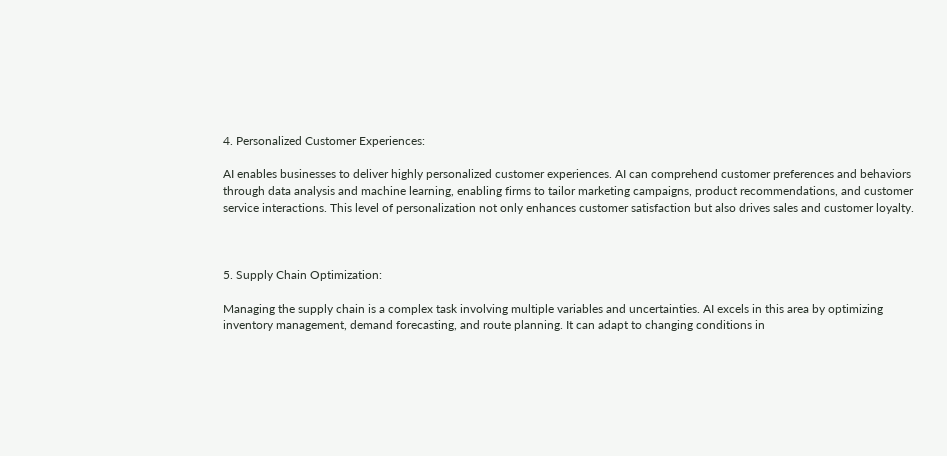4. Personalized Customer Experiences:

AI enables businesses to deliver highly personalized customer experiences. AI can comprehend customer preferences and behaviors through data analysis and machine learning, enabling firms to tailor marketing campaigns, product recommendations, and customer service interactions. This level of personalization not only enhances customer satisfaction but also drives sales and customer loyalty.



5. Supply Chain Optimization:

Managing the supply chain is a complex task involving multiple variables and uncertainties. AI excels in this area by optimizing inventory management, demand forecasting, and route planning. It can adapt to changing conditions in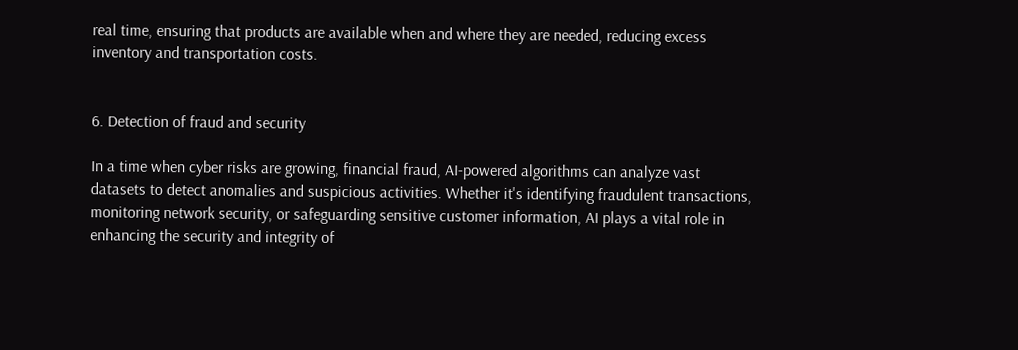real time, ensuring that products are available when and where they are needed, reducing excess inventory and transportation costs.


6. Detection of fraud and security

In a time when cyber risks are growing, financial fraud, AI-powered algorithms can analyze vast datasets to detect anomalies and suspicious activities. Whether it's identifying fraudulent transactions, monitoring network security, or safeguarding sensitive customer information, AI plays a vital role in enhancing the security and integrity of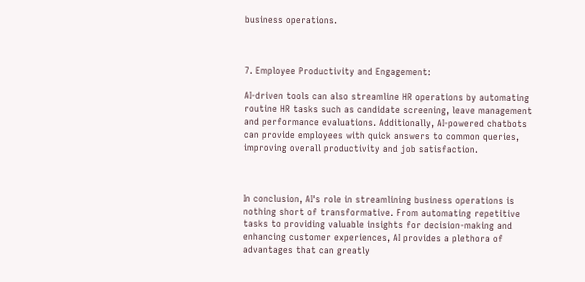business operations.



7. Employee Productivity and Engagement:

AI-driven tools can also streamline HR operations by automating routine HR tasks such as candidate screening, leave management and performance evaluations. Additionally, AI-powered chatbots can provide employees with quick answers to common queries, improving overall productivity and job satisfaction.



In conclusion, AI's role in streamlining business operations is nothing short of transformative. From automating repetitive tasks to providing valuable insights for decision-making and enhancing customer experiences, AI provides a plethora of advantages that can greatly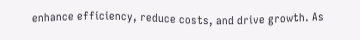enhance efficiency, reduce costs, and drive growth. As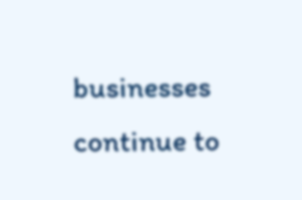businesses continue to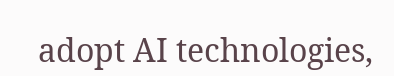adopt AI technologies,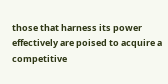those that harness its power effectively are poised to acquire a competitive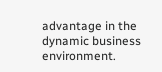advantage in the dynamic business environment.